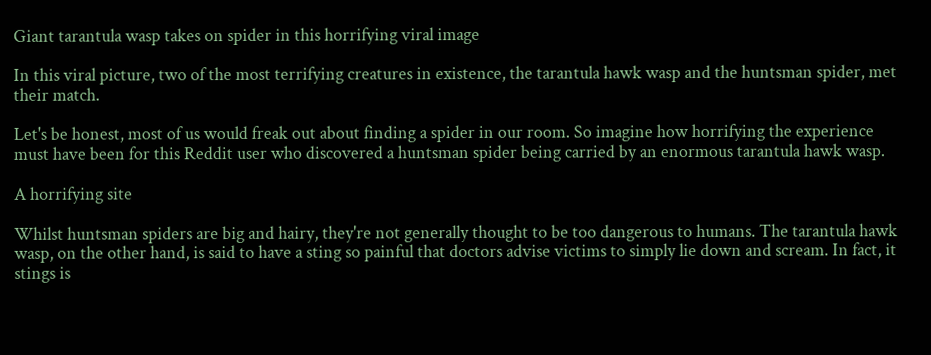Giant tarantula wasp takes on spider in this horrifying viral image

In this viral picture, two of the most terrifying creatures in existence, the tarantula hawk wasp and the huntsman spider, met their match.

Let's be honest, most of us would freak out about finding a spider in our room. So imagine how horrifying the experience must have been for this Reddit user who discovered a huntsman spider being carried by an enormous tarantula hawk wasp.

A horrifying site

Whilst huntsman spiders are big and hairy, they're not generally thought to be too dangerous to humans. The tarantula hawk wasp, on the other hand, is said to have a sting so painful that doctors advise victims to simply lie down and scream. In fact, it stings is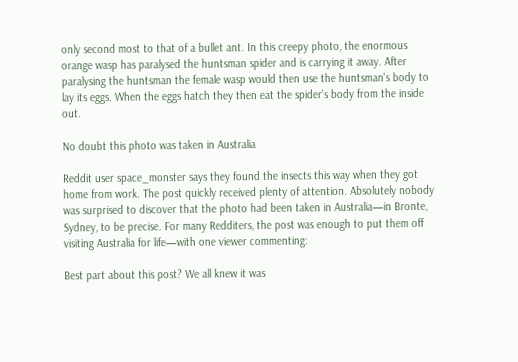only second most to that of a bullet ant. In this creepy photo, the enormous orange wasp has paralysed the huntsman spider and is carrying it away. After paralysing the huntsman the female wasp would then use the huntsman's body to lay its eggs. When the eggs hatch they then eat the spider's body from the inside out.

No doubt this photo was taken in Australia

Reddit user space_monster says they found the insects this way when they got home from work. The post quickly received plenty of attention. Absolutely nobody was surprised to discover that the photo had been taken in Australia—in Bronte, Sydney, to be precise. For many Redditers, the post was enough to put them off visiting Australia for life—with one viewer commenting:

Best part about this post? We all knew it was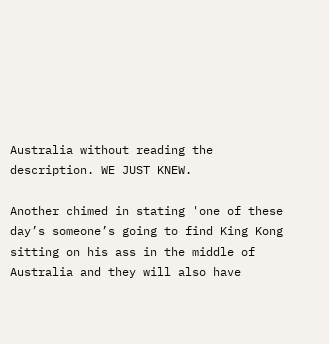Australia without reading the description. WE JUST KNEW.

Another chimed in stating 'one of these day’s someone’s going to find King Kong sitting on his ass in the middle of Australia and they will also have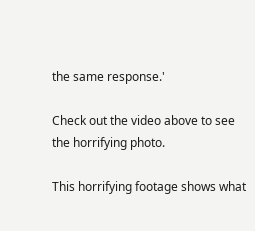the same response.'

Check out the video above to see the horrifying photo.

This horrifying footage shows what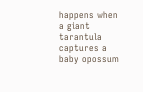happens when a giant tarantula captures a baby opossum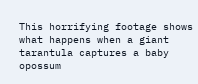This horrifying footage shows what happens when a giant tarantula captures a baby opossum